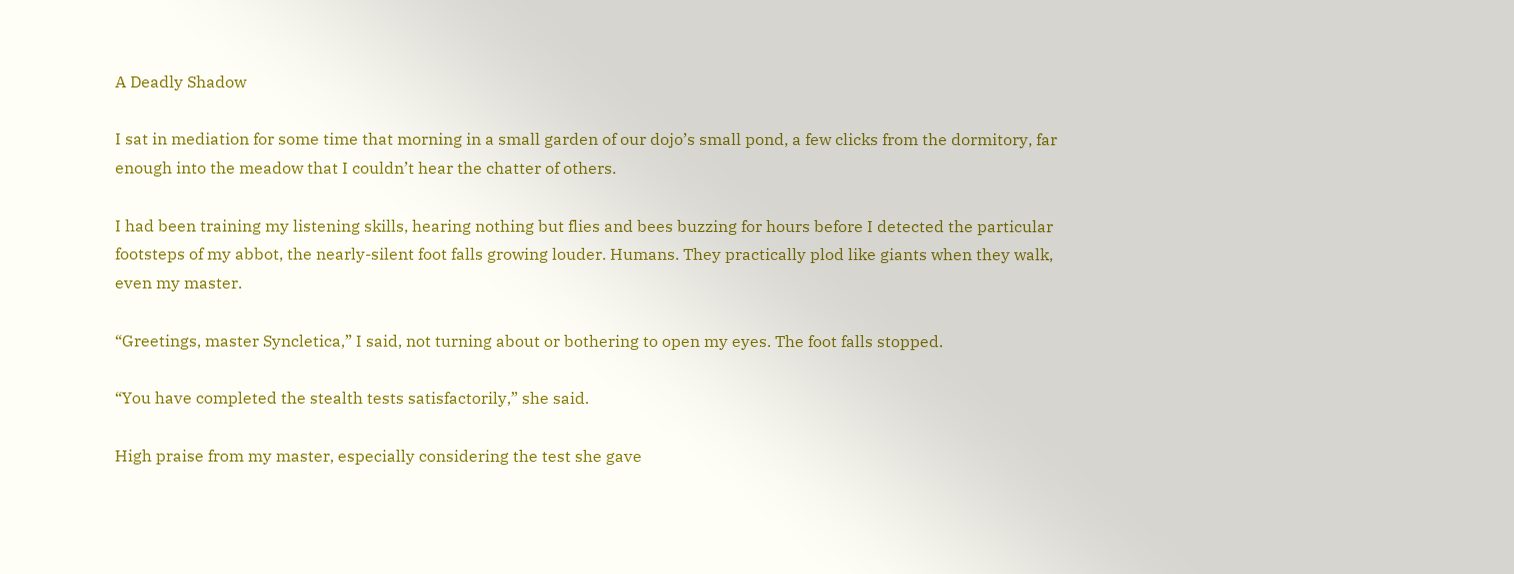A Deadly Shadow

I sat in mediation for some time that morning in a small garden of our dojo’s small pond, a few clicks from the dormitory, far enough into the meadow that I couldn’t hear the chatter of others.

I had been training my listening skills, hearing nothing but flies and bees buzzing for hours before I detected the particular footsteps of my abbot, the nearly-silent foot falls growing louder. Humans. They practically plod like giants when they walk, even my master.

“Greetings, master Syncletica,” I said, not turning about or bothering to open my eyes. The foot falls stopped.

“You have completed the stealth tests satisfactorily,” she said.

High praise from my master, especially considering the test she gave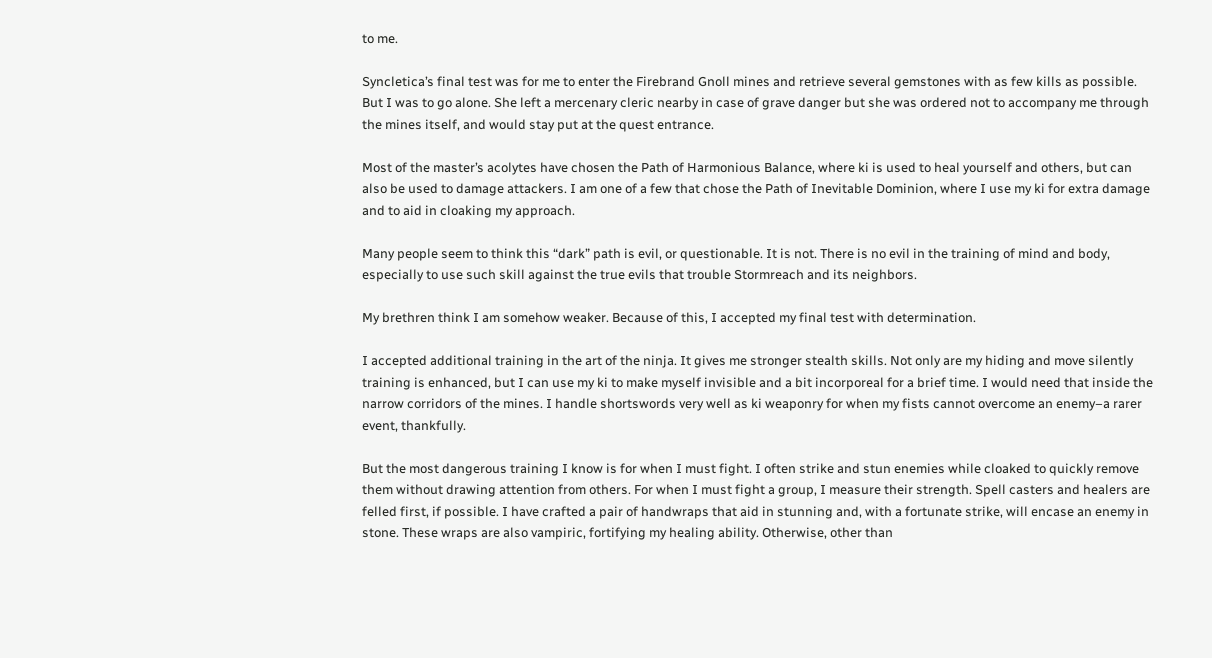to me.

Syncletica’s final test was for me to enter the Firebrand Gnoll mines and retrieve several gemstones with as few kills as possible. But I was to go alone. She left a mercenary cleric nearby in case of grave danger but she was ordered not to accompany me through the mines itself, and would stay put at the quest entrance.

Most of the master’s acolytes have chosen the Path of Harmonious Balance, where ki is used to heal yourself and others, but can also be used to damage attackers. I am one of a few that chose the Path of Inevitable Dominion, where I use my ki for extra damage and to aid in cloaking my approach.

Many people seem to think this “dark” path is evil, or questionable. It is not. There is no evil in the training of mind and body, especially to use such skill against the true evils that trouble Stormreach and its neighbors.

My brethren think I am somehow weaker. Because of this, I accepted my final test with determination.

I accepted additional training in the art of the ninja. It gives me stronger stealth skills. Not only are my hiding and move silently training is enhanced, but I can use my ki to make myself invisible and a bit incorporeal for a brief time. I would need that inside the narrow corridors of the mines. I handle shortswords very well as ki weaponry for when my fists cannot overcome an enemy–a rarer event, thankfully.

But the most dangerous training I know is for when I must fight. I often strike and stun enemies while cloaked to quickly remove them without drawing attention from others. For when I must fight a group, I measure their strength. Spell casters and healers are felled first, if possible. I have crafted a pair of handwraps that aid in stunning and, with a fortunate strike, will encase an enemy in stone. These wraps are also vampiric, fortifying my healing ability. Otherwise, other than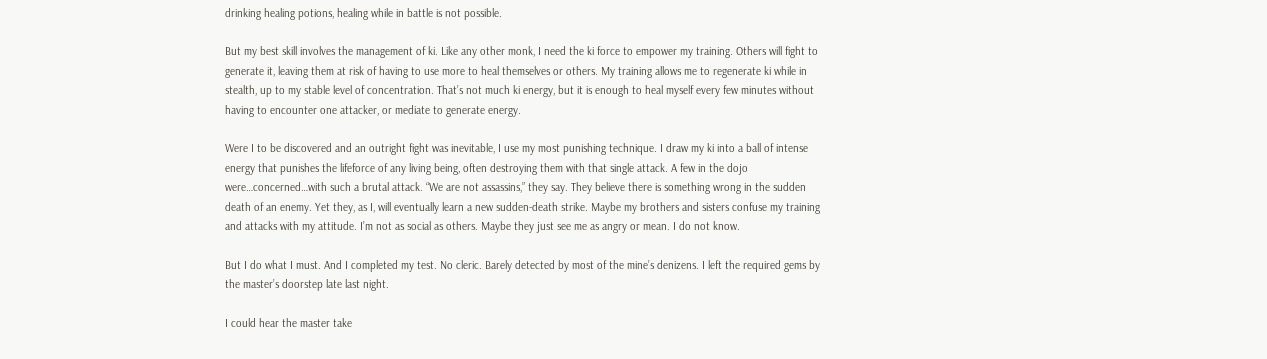drinking healing potions, healing while in battle is not possible.

But my best skill involves the management of ki. Like any other monk, I need the ki force to empower my training. Others will fight to generate it, leaving them at risk of having to use more to heal themselves or others. My training allows me to regenerate ki while in stealth, up to my stable level of concentration. That’s not much ki energy, but it is enough to heal myself every few minutes without having to encounter one attacker, or mediate to generate energy.

Were I to be discovered and an outright fight was inevitable, I use my most punishing technique. I draw my ki into a ball of intense energy that punishes the lifeforce of any living being, often destroying them with that single attack. A few in the dojo were…concerned…with such a brutal attack. “We are not assassins,” they say. They believe there is something wrong in the sudden death of an enemy. Yet they, as I, will eventually learn a new sudden-death strike. Maybe my brothers and sisters confuse my training and attacks with my attitude. I’m not as social as others. Maybe they just see me as angry or mean. I do not know.

But I do what I must. And I completed my test. No cleric. Barely detected by most of the mine’s denizens. I left the required gems by the master’s doorstep late last night.

I could hear the master take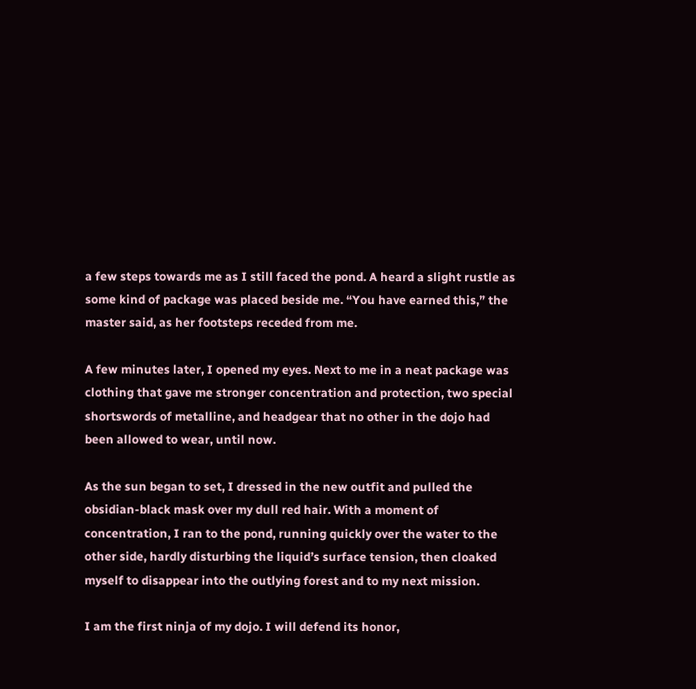a few steps towards me as I still faced the pond. A heard a slight rustle as some kind of package was placed beside me. “You have earned this,” the master said, as her footsteps receded from me.

A few minutes later, I opened my eyes. Next to me in a neat package was clothing that gave me stronger concentration and protection, two special shortswords of metalline, and headgear that no other in the dojo had been allowed to wear, until now.

As the sun began to set, I dressed in the new outfit and pulled the obsidian-black mask over my dull red hair. With a moment of concentration, I ran to the pond, running quickly over the water to the other side, hardly disturbing the liquid’s surface tension, then cloaked myself to disappear into the outlying forest and to my next mission.

I am the first ninja of my dojo. I will defend its honor,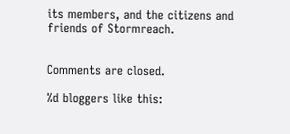its members, and the citizens and friends of Stormreach.


Comments are closed.

%d bloggers like this: